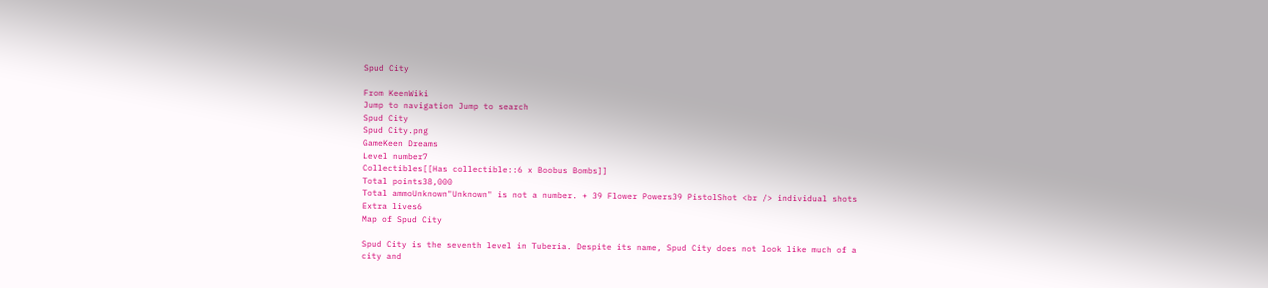Spud City

From KeenWiki
Jump to navigation Jump to search
Spud City
Spud City.png
GameKeen Dreams
Level number7
Collectibles[[Has collectible::6 x Boobus Bombs]]
Total points38,000
Total ammoUnknown"Unknown" is not a number. + 39 Flower Powers39 PistolShot <br /> individual shots
Extra lives6
Map of Spud City

Spud City is the seventh level in Tuberia. Despite its name, Spud City does not look like much of a city and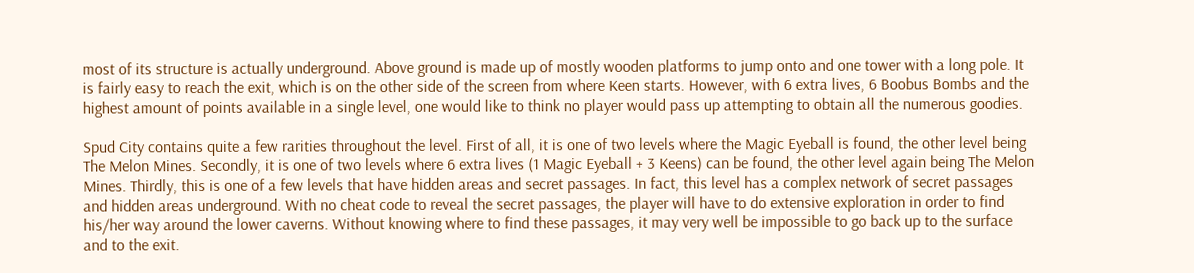most of its structure is actually underground. Above ground is made up of mostly wooden platforms to jump onto and one tower with a long pole. It is fairly easy to reach the exit, which is on the other side of the screen from where Keen starts. However, with 6 extra lives, 6 Boobus Bombs and the highest amount of points available in a single level, one would like to think no player would pass up attempting to obtain all the numerous goodies.

Spud City contains quite a few rarities throughout the level. First of all, it is one of two levels where the Magic Eyeball is found, the other level being The Melon Mines. Secondly, it is one of two levels where 6 extra lives (1 Magic Eyeball + 3 Keens) can be found, the other level again being The Melon Mines. Thirdly, this is one of a few levels that have hidden areas and secret passages. In fact, this level has a complex network of secret passages and hidden areas underground. With no cheat code to reveal the secret passages, the player will have to do extensive exploration in order to find his/her way around the lower caverns. Without knowing where to find these passages, it may very well be impossible to go back up to the surface and to the exit.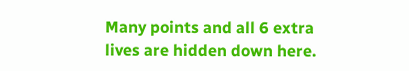Many points and all 6 extra lives are hidden down here.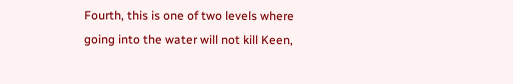Fourth, this is one of two levels where going into the water will not kill Keen,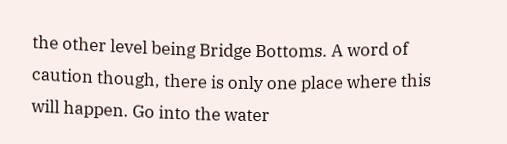the other level being Bridge Bottoms. A word of caution though, there is only one place where this will happen. Go into the water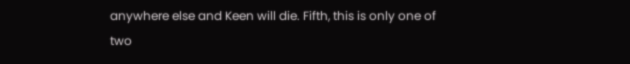anywhere else and Keen will die. Fifth, this is only one of two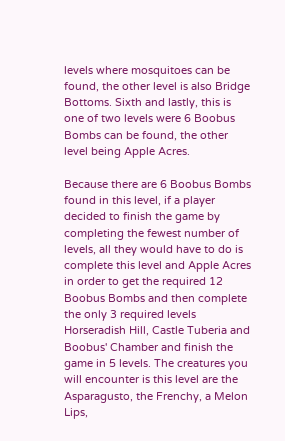levels where mosquitoes can be found, the other level is also Bridge Bottoms. Sixth and lastly, this is one of two levels were 6 Boobus Bombs can be found, the other level being Apple Acres.

Because there are 6 Boobus Bombs found in this level, if a player decided to finish the game by completing the fewest number of levels, all they would have to do is complete this level and Apple Acres in order to get the required 12 Boobus Bombs and then complete the only 3 required levels Horseradish Hill, Castle Tuberia and Boobus' Chamber and finish the game in 5 levels. The creatures you will encounter is this level are the Asparagusto, the Frenchy, a Melon Lips,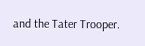and the Tater Trooper.